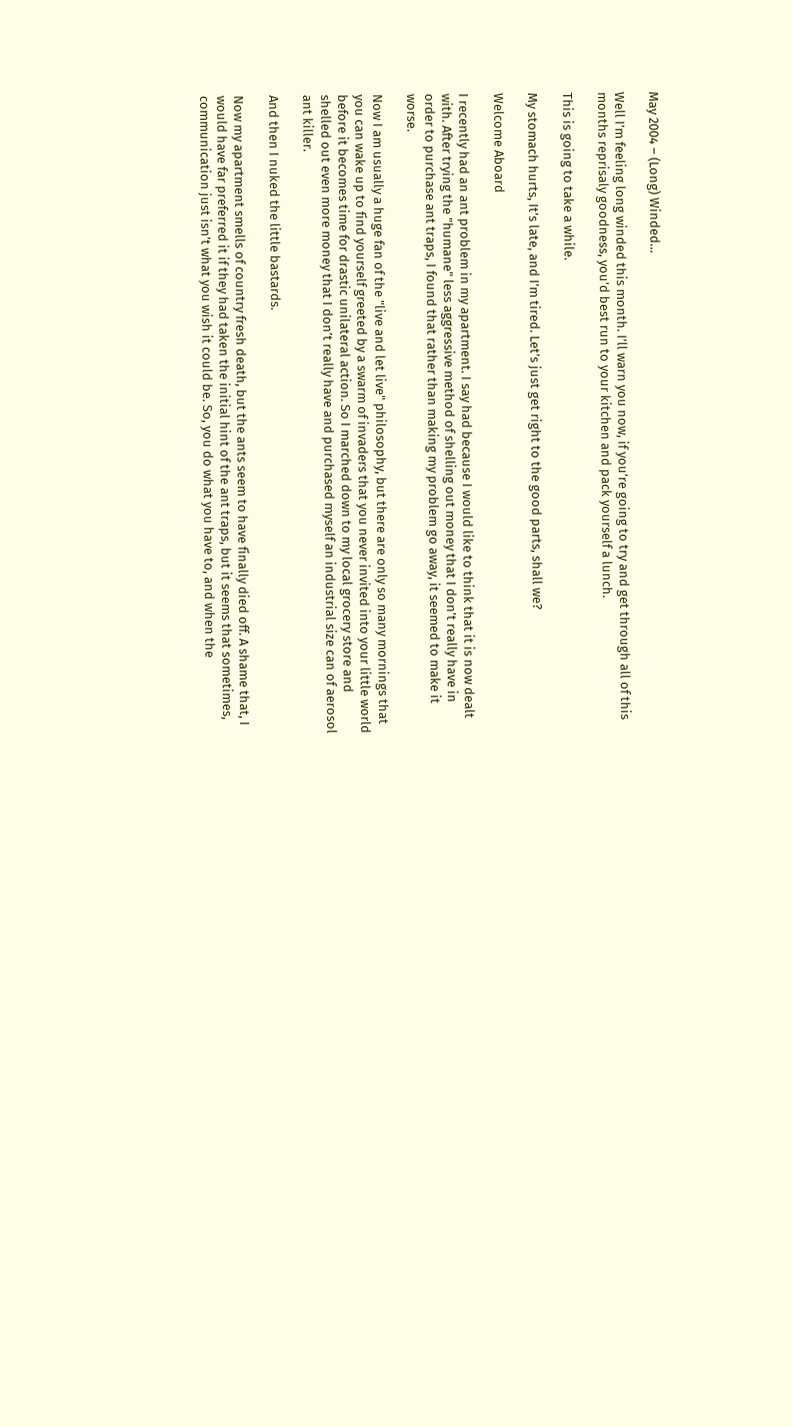May 2004 – (Long) Winded…

Well I’m feeling long winded this month. I’ll warn you now, if you’re going to try and get through all of this months reprisaly goodness, you’d best run to your kitchen and pack yourself a lunch.

This is going to take a while.

My stomach hurts, It’s late, and I’m tired. Let’s just get right to the good parts, shall we?

Welcome Aboard

I recently had an ant problem in my apartment. I say had because I would like to think that it is now dealt with. After trying the "humane" less aggressive method of shelling out money that I don’t really have in order to purchase ant traps, I found that rather than making my problem go away, it seemed to make it worse.

Now I am usually a huge fan of the "live and let live" philosophy, but there are only so many mornings that you can wake up to find yourself greeted by a swarm of invaders that you never invited into your little world before it becomes time for drastic unilateral action. So I marched down to my local grocery store and shelled out even more money that I don’t really have and purchased myself an industrial size can of aerosol ant killer.

And then I nuked the little bastards.

Now my apartment smells of country fresh death, but the ants seem to have finally died off. A shame that, I would have far preferred it if they had taken the initial hint of the ant traps, but it seems that sometimes, communication just isn’t what you wish it could be. So, you do what you have to, and when the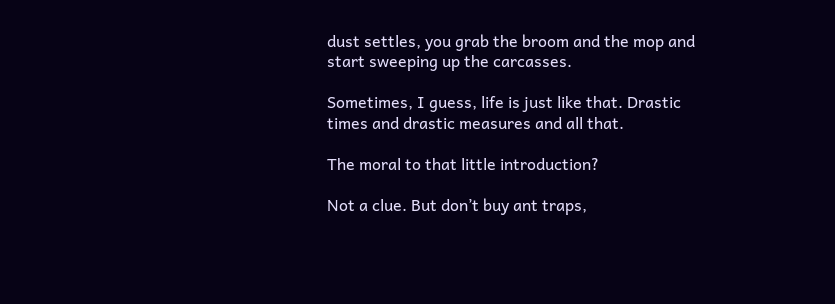dust settles, you grab the broom and the mop and start sweeping up the carcasses.

Sometimes, I guess, life is just like that. Drastic times and drastic measures and all that.

The moral to that little introduction?

Not a clue. But don’t buy ant traps,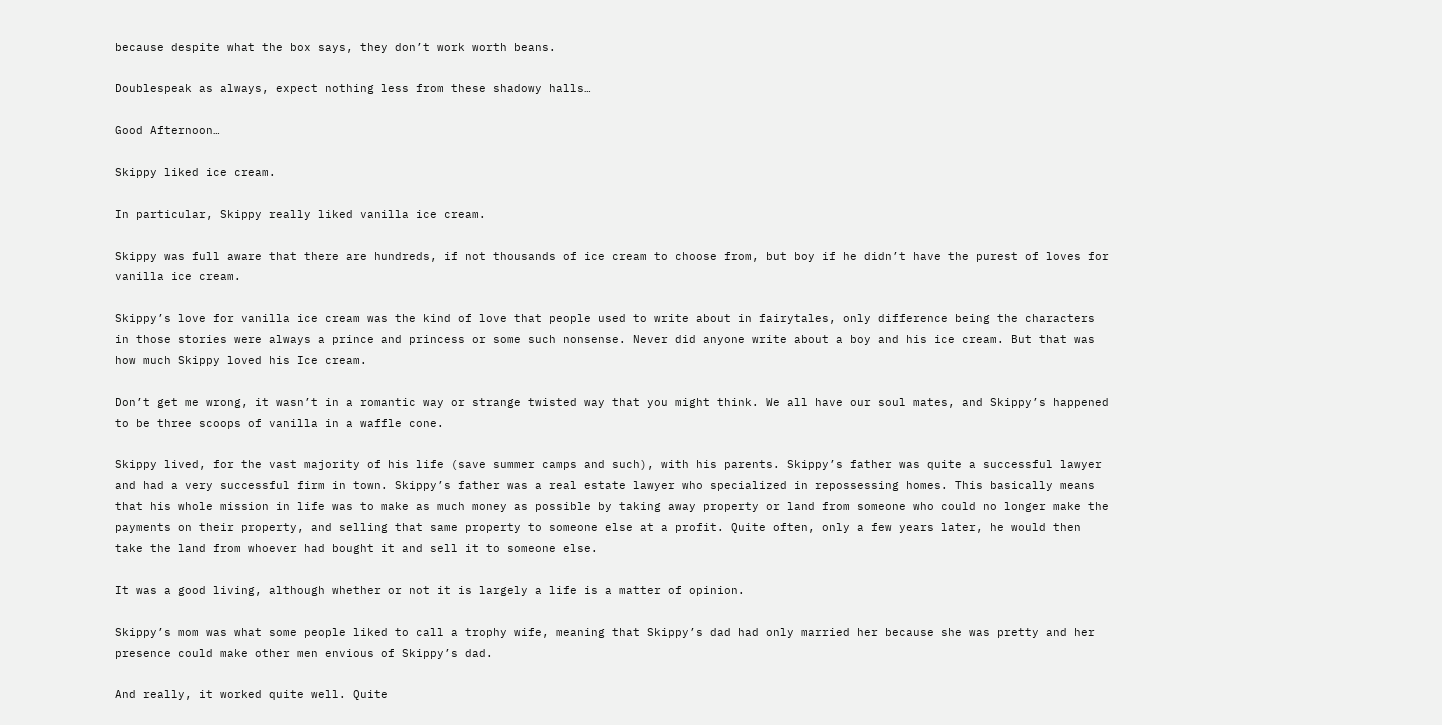because despite what the box says, they don’t work worth beans.

Doublespeak as always, expect nothing less from these shadowy halls…

Good Afternoon…

Skippy liked ice cream.

In particular, Skippy really liked vanilla ice cream.

Skippy was full aware that there are hundreds, if not thousands of ice cream to choose from, but boy if he didn’t have the purest of loves for vanilla ice cream.

Skippy’s love for vanilla ice cream was the kind of love that people used to write about in fairytales, only difference being the characters in those stories were always a prince and princess or some such nonsense. Never did anyone write about a boy and his ice cream. But that was how much Skippy loved his Ice cream.

Don’t get me wrong, it wasn’t in a romantic way or strange twisted way that you might think. We all have our soul mates, and Skippy’s happened to be three scoops of vanilla in a waffle cone.

Skippy lived, for the vast majority of his life (save summer camps and such), with his parents. Skippy’s father was quite a successful lawyer and had a very successful firm in town. Skippy’s father was a real estate lawyer who specialized in repossessing homes. This basically means that his whole mission in life was to make as much money as possible by taking away property or land from someone who could no longer make the payments on their property, and selling that same property to someone else at a profit. Quite often, only a few years later, he would then take the land from whoever had bought it and sell it to someone else.

It was a good living, although whether or not it is largely a life is a matter of opinion.

Skippy’s mom was what some people liked to call a trophy wife, meaning that Skippy’s dad had only married her because she was pretty and her presence could make other men envious of Skippy’s dad.

And really, it worked quite well. Quite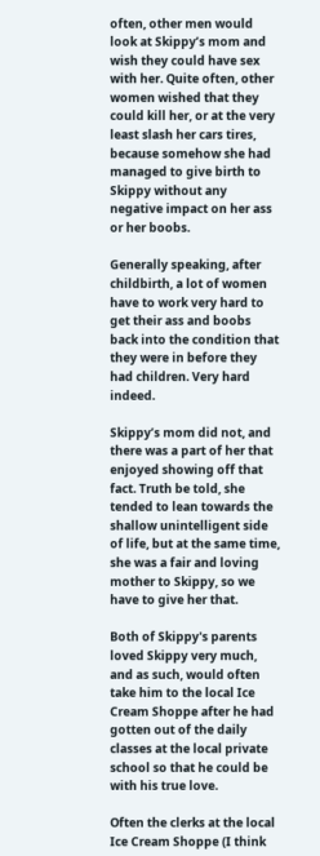often, other men would look at Skippy’s mom and wish they could have sex with her. Quite often, other women wished that they could kill her, or at the very least slash her cars tires, because somehow she had managed to give birth to Skippy without any negative impact on her ass or her boobs.

Generally speaking, after childbirth, a lot of women have to work very hard to get their ass and boobs back into the condition that they were in before they had children. Very hard indeed.

Skippy’s mom did not, and there was a part of her that enjoyed showing off that fact. Truth be told, she tended to lean towards the shallow unintelligent side of life, but at the same time, she was a fair and loving mother to Skippy, so we have to give her that.

Both of Skippy's parents loved Skippy very much, and as such, would often take him to the local Ice Cream Shoppe after he had gotten out of the daily classes at the local private school so that he could be with his true love.

Often the clerks at the local Ice Cream Shoppe (I think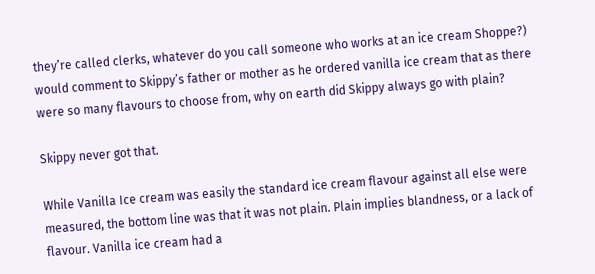they’re called clerks, whatever do you call someone who works at an ice cream Shoppe?) would comment to Skippy’s father or mother as he ordered vanilla ice cream that as there were so many flavours to choose from, why on earth did Skippy always go with plain?

Skippy never got that.

While Vanilla Ice cream was easily the standard ice cream flavour against all else were measured, the bottom line was that it was not plain. Plain implies blandness, or a lack of flavour. Vanilla ice cream had a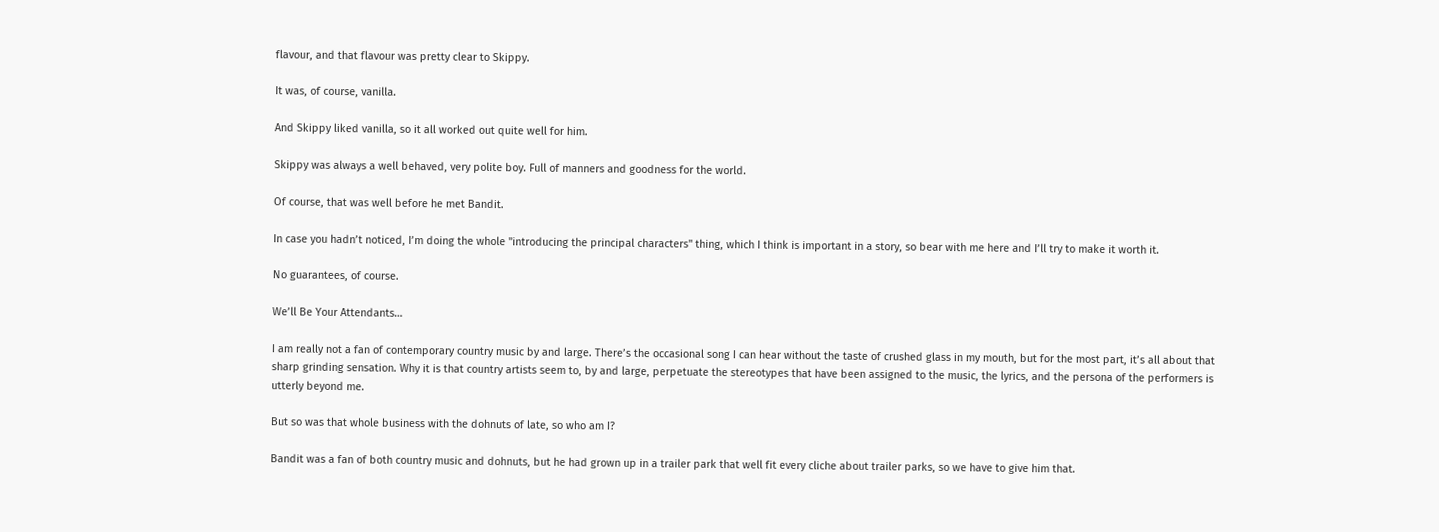flavour, and that flavour was pretty clear to Skippy.

It was, of course, vanilla.

And Skippy liked vanilla, so it all worked out quite well for him.

Skippy was always a well behaved, very polite boy. Full of manners and goodness for the world.

Of course, that was well before he met Bandit.

In case you hadn’t noticed, I’m doing the whole "introducing the principal characters" thing, which I think is important in a story, so bear with me here and I’ll try to make it worth it.

No guarantees, of course.

We’ll Be Your Attendants…

I am really not a fan of contemporary country music by and large. There’s the occasional song I can hear without the taste of crushed glass in my mouth, but for the most part, it’s all about that sharp grinding sensation. Why it is that country artists seem to, by and large, perpetuate the stereotypes that have been assigned to the music, the lyrics, and the persona of the performers is utterly beyond me.

But so was that whole business with the dohnuts of late, so who am I?

Bandit was a fan of both country music and dohnuts, but he had grown up in a trailer park that well fit every cliche about trailer parks, so we have to give him that.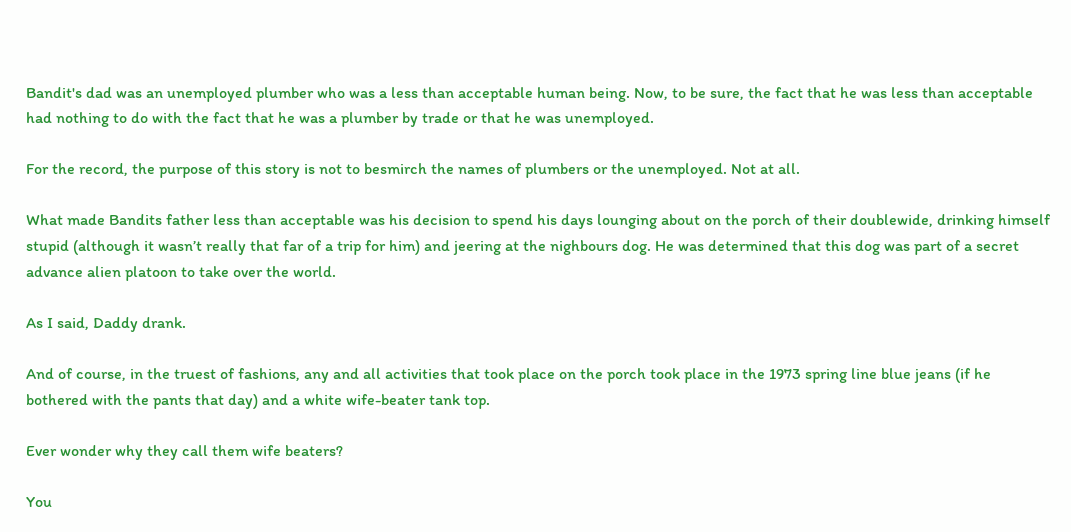Bandit's dad was an unemployed plumber who was a less than acceptable human being. Now, to be sure, the fact that he was less than acceptable had nothing to do with the fact that he was a plumber by trade or that he was unemployed.

For the record, the purpose of this story is not to besmirch the names of plumbers or the unemployed. Not at all.

What made Bandits father less than acceptable was his decision to spend his days lounging about on the porch of their doublewide, drinking himself stupid (although it wasn’t really that far of a trip for him) and jeering at the nighbours dog. He was determined that this dog was part of a secret advance alien platoon to take over the world.

As I said, Daddy drank.

And of course, in the truest of fashions, any and all activities that took place on the porch took place in the 1973 spring line blue jeans (if he bothered with the pants that day) and a white wife-beater tank top.

Ever wonder why they call them wife beaters?

You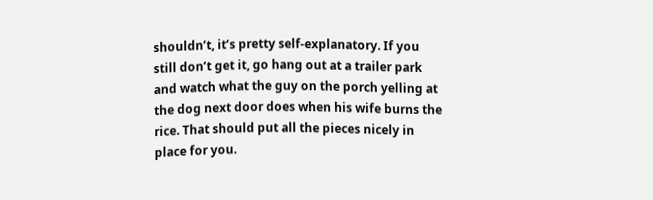shouldn’t, it’s pretty self-explanatory. If you still don’t get it, go hang out at a trailer park and watch what the guy on the porch yelling at the dog next door does when his wife burns the rice. That should put all the pieces nicely in place for you.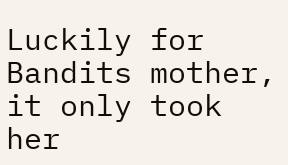Luckily for Bandits mother, it only took her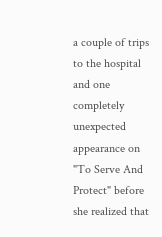a couple of trips to the hospital and one completely unexpected appearance on "To Serve And Protect" before she realized that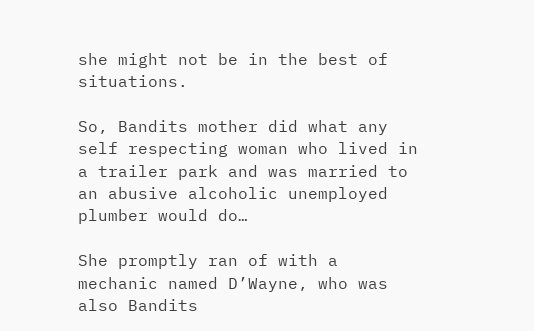she might not be in the best of situations.

So, Bandits mother did what any self respecting woman who lived in a trailer park and was married to an abusive alcoholic unemployed plumber would do…

She promptly ran of with a mechanic named D’Wayne, who was also Bandits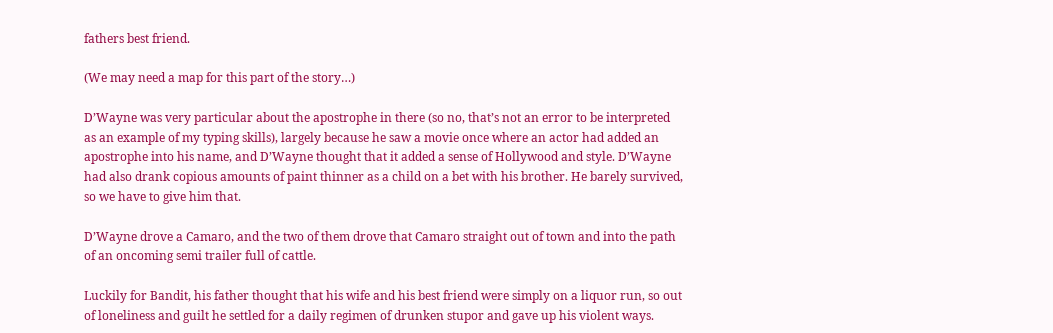fathers best friend.

(We may need a map for this part of the story…)

D’Wayne was very particular about the apostrophe in there (so no, that’s not an error to be interpreted as an example of my typing skills), largely because he saw a movie once where an actor had added an apostrophe into his name, and D’Wayne thought that it added a sense of Hollywood and style. D’Wayne had also drank copious amounts of paint thinner as a child on a bet with his brother. He barely survived, so we have to give him that.

D’Wayne drove a Camaro, and the two of them drove that Camaro straight out of town and into the path of an oncoming semi trailer full of cattle.

Luckily for Bandit, his father thought that his wife and his best friend were simply on a liquor run, so out of loneliness and guilt he settled for a daily regimen of drunken stupor and gave up his violent ways.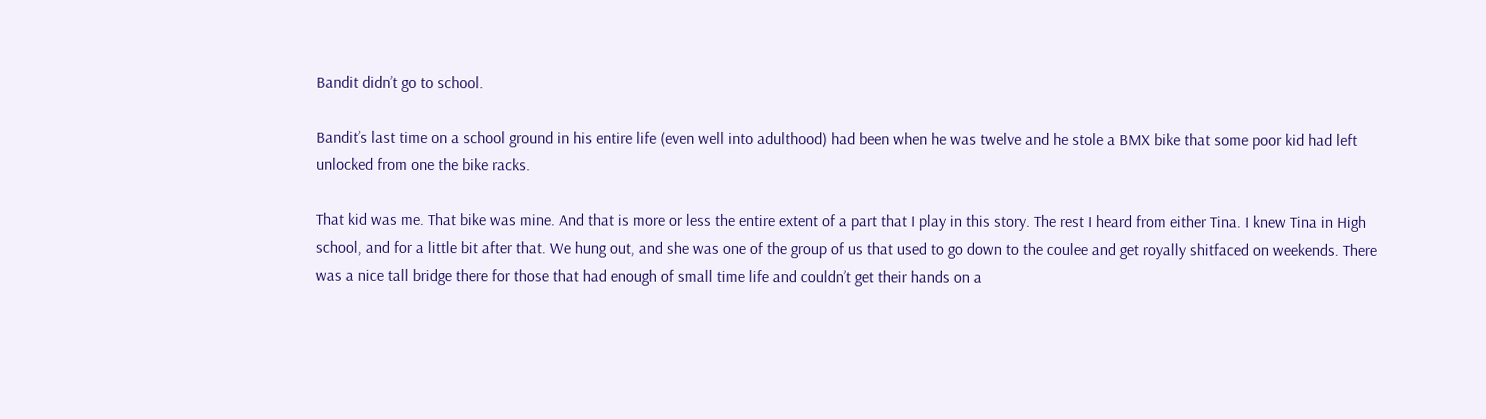Bandit didn’t go to school.

Bandit’s last time on a school ground in his entire life (even well into adulthood) had been when he was twelve and he stole a BMX bike that some poor kid had left unlocked from one the bike racks.

That kid was me. That bike was mine. And that is more or less the entire extent of a part that I play in this story. The rest I heard from either Tina. I knew Tina in High school, and for a little bit after that. We hung out, and she was one of the group of us that used to go down to the coulee and get royally shitfaced on weekends. There was a nice tall bridge there for those that had enough of small time life and couldn’t get their hands on a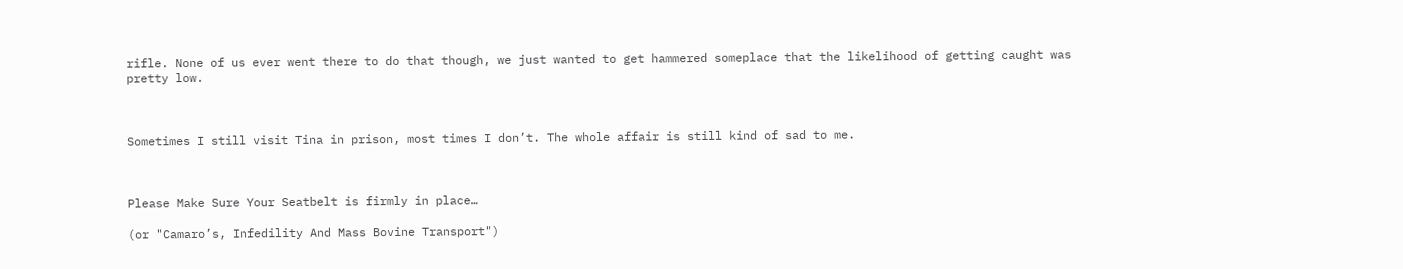rifle. None of us ever went there to do that though, we just wanted to get hammered someplace that the likelihood of getting caught was pretty low.



Sometimes I still visit Tina in prison, most times I don’t. The whole affair is still kind of sad to me.



Please Make Sure Your Seatbelt is firmly in place…

(or "Camaro’s, Infedility And Mass Bovine Transport")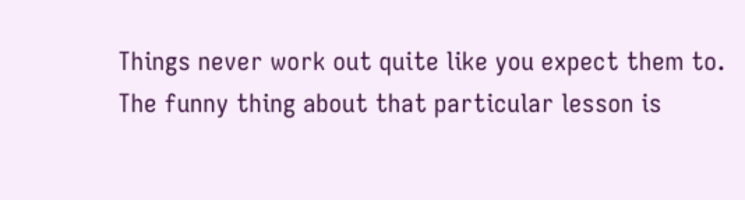Things never work out quite like you expect them to. The funny thing about that particular lesson is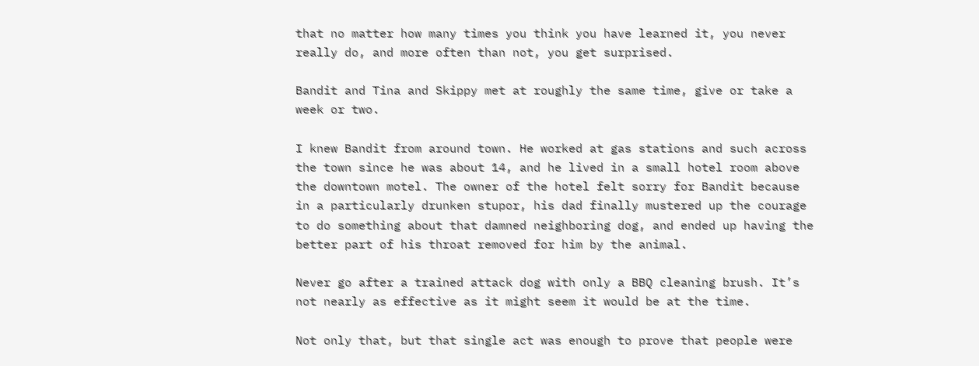that no matter how many times you think you have learned it, you never really do, and more often than not, you get surprised.

Bandit and Tina and Skippy met at roughly the same time, give or take a week or two.

I knew Bandit from around town. He worked at gas stations and such across the town since he was about 14, and he lived in a small hotel room above the downtown motel. The owner of the hotel felt sorry for Bandit because in a particularly drunken stupor, his dad finally mustered up the courage to do something about that damned neighboring dog, and ended up having the better part of his throat removed for him by the animal.

Never go after a trained attack dog with only a BBQ cleaning brush. It’s not nearly as effective as it might seem it would be at the time.

Not only that, but that single act was enough to prove that people were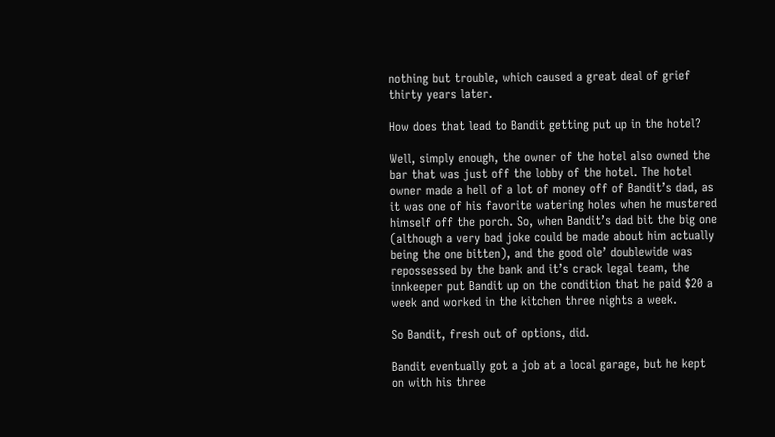nothing but trouble, which caused a great deal of grief thirty years later.

How does that lead to Bandit getting put up in the hotel?

Well, simply enough, the owner of the hotel also owned the bar that was just off the lobby of the hotel. The hotel owner made a hell of a lot of money off of Bandit’s dad, as it was one of his favorite watering holes when he mustered himself off the porch. So, when Bandit’s dad bit the big one (although a very bad joke could be made about him actually being the one bitten), and the good ole’ doublewide was repossessed by the bank and it’s crack legal team, the innkeeper put Bandit up on the condition that he paid $20 a week and worked in the kitchen three nights a week.

So Bandit, fresh out of options, did.

Bandit eventually got a job at a local garage, but he kept on with his three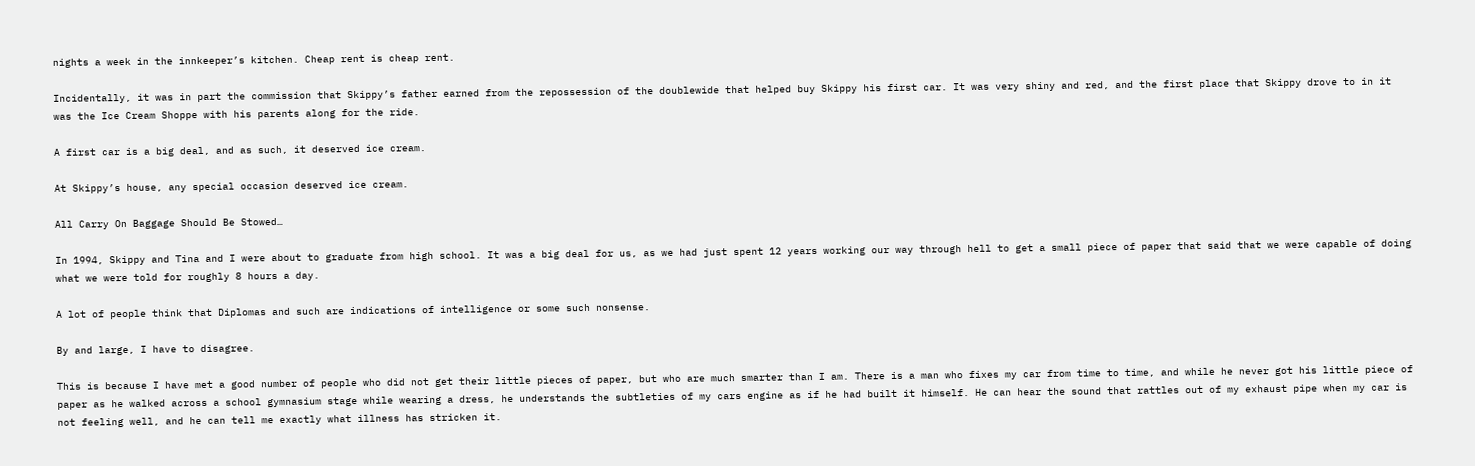nights a week in the innkeeper’s kitchen. Cheap rent is cheap rent.

Incidentally, it was in part the commission that Skippy’s father earned from the repossession of the doublewide that helped buy Skippy his first car. It was very shiny and red, and the first place that Skippy drove to in it was the Ice Cream Shoppe with his parents along for the ride.

A first car is a big deal, and as such, it deserved ice cream.

At Skippy’s house, any special occasion deserved ice cream.

All Carry On Baggage Should Be Stowed…

In 1994, Skippy and Tina and I were about to graduate from high school. It was a big deal for us, as we had just spent 12 years working our way through hell to get a small piece of paper that said that we were capable of doing what we were told for roughly 8 hours a day.

A lot of people think that Diplomas and such are indications of intelligence or some such nonsense.

By and large, I have to disagree.

This is because I have met a good number of people who did not get their little pieces of paper, but who are much smarter than I am. There is a man who fixes my car from time to time, and while he never got his little piece of paper as he walked across a school gymnasium stage while wearing a dress, he understands the subtleties of my cars engine as if he had built it himself. He can hear the sound that rattles out of my exhaust pipe when my car is not feeling well, and he can tell me exactly what illness has stricken it.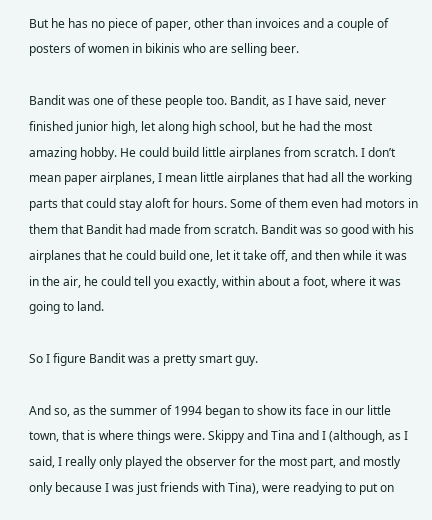But he has no piece of paper, other than invoices and a couple of posters of women in bikinis who are selling beer.

Bandit was one of these people too. Bandit, as I have said, never finished junior high, let along high school, but he had the most amazing hobby. He could build little airplanes from scratch. I don’t mean paper airplanes, I mean little airplanes that had all the working parts that could stay aloft for hours. Some of them even had motors in them that Bandit had made from scratch. Bandit was so good with his airplanes that he could build one, let it take off, and then while it was in the air, he could tell you exactly, within about a foot, where it was going to land.

So I figure Bandit was a pretty smart guy.

And so, as the summer of 1994 began to show its face in our little town, that is where things were. Skippy and Tina and I (although, as I said, I really only played the observer for the most part, and mostly only because I was just friends with Tina), were readying to put on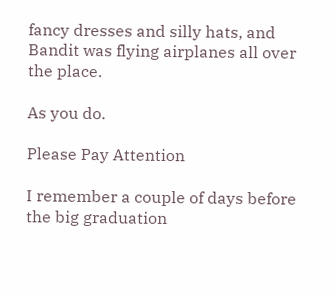fancy dresses and silly hats, and Bandit was flying airplanes all over the place.

As you do.

Please Pay Attention

I remember a couple of days before the big graduation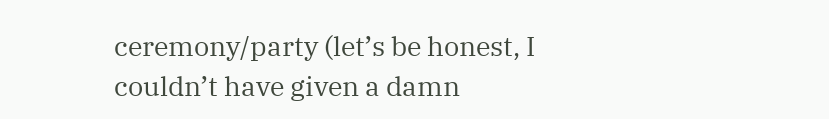ceremony/party (let’s be honest, I couldn’t have given a damn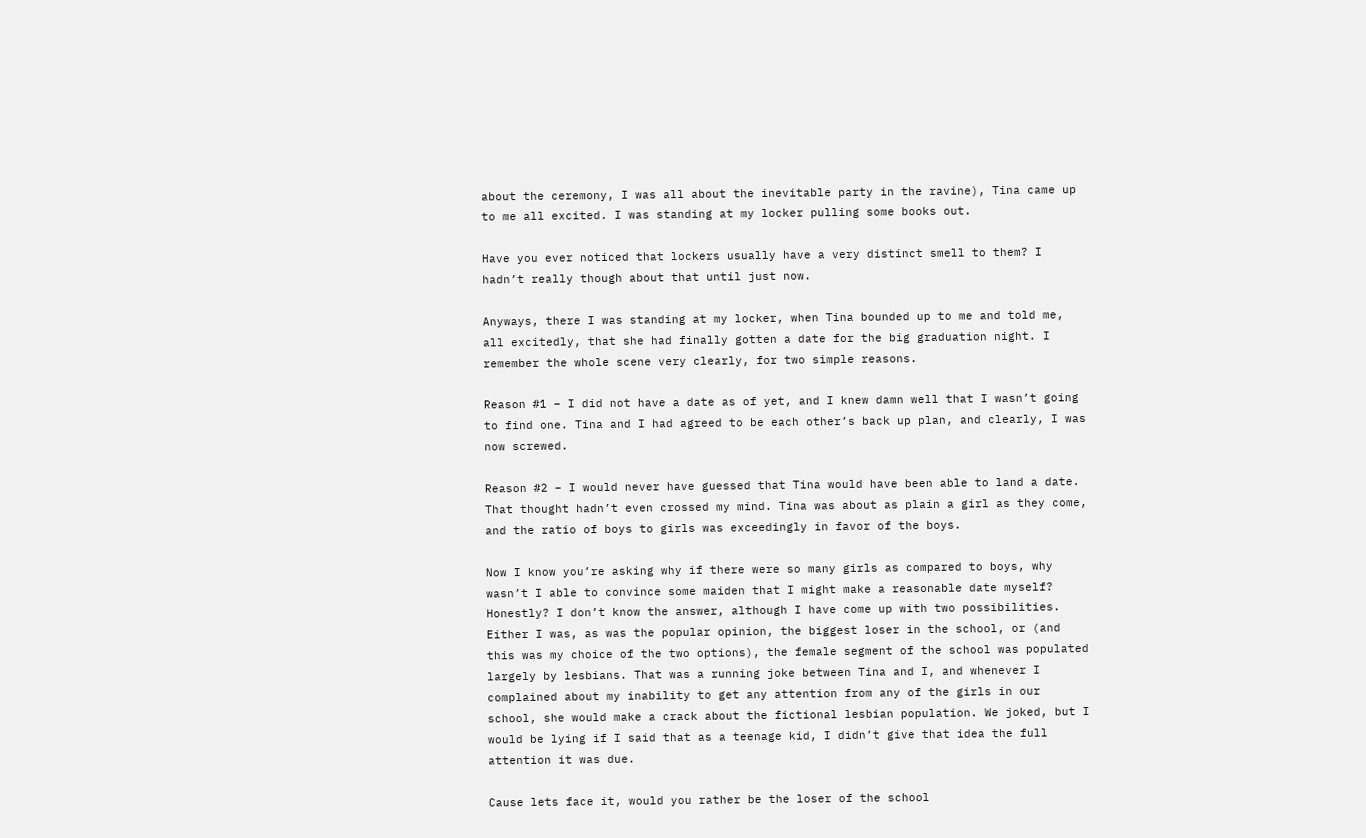about the ceremony, I was all about the inevitable party in the ravine), Tina came up to me all excited. I was standing at my locker pulling some books out.

Have you ever noticed that lockers usually have a very distinct smell to them? I hadn’t really though about that until just now.

Anyways, there I was standing at my locker, when Tina bounded up to me and told me, all excitedly, that she had finally gotten a date for the big graduation night. I remember the whole scene very clearly, for two simple reasons.

Reason #1 – I did not have a date as of yet, and I knew damn well that I wasn’t going to find one. Tina and I had agreed to be each other’s back up plan, and clearly, I was now screwed.

Reason #2 – I would never have guessed that Tina would have been able to land a date. That thought hadn’t even crossed my mind. Tina was about as plain a girl as they come, and the ratio of boys to girls was exceedingly in favor of the boys.

Now I know you’re asking why if there were so many girls as compared to boys, why wasn’t I able to convince some maiden that I might make a reasonable date myself? Honestly? I don’t know the answer, although I have come up with two possibilities. Either I was, as was the popular opinion, the biggest loser in the school, or (and this was my choice of the two options), the female segment of the school was populated largely by lesbians. That was a running joke between Tina and I, and whenever I complained about my inability to get any attention from any of the girls in our school, she would make a crack about the fictional lesbian population. We joked, but I would be lying if I said that as a teenage kid, I didn’t give that idea the full attention it was due.

Cause lets face it, would you rather be the loser of the school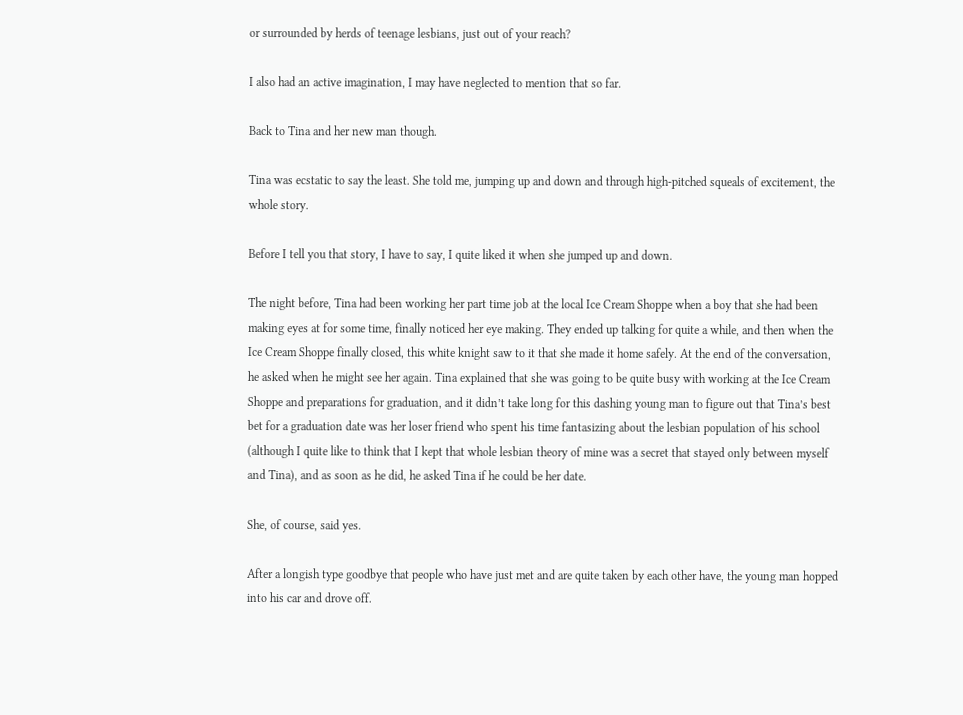or surrounded by herds of teenage lesbians, just out of your reach?

I also had an active imagination, I may have neglected to mention that so far.

Back to Tina and her new man though.

Tina was ecstatic to say the least. She told me, jumping up and down and through high-pitched squeals of excitement, the whole story.

Before I tell you that story, I have to say, I quite liked it when she jumped up and down.

The night before, Tina had been working her part time job at the local Ice Cream Shoppe when a boy that she had been making eyes at for some time, finally noticed her eye making. They ended up talking for quite a while, and then when the Ice Cream Shoppe finally closed, this white knight saw to it that she made it home safely. At the end of the conversation, he asked when he might see her again. Tina explained that she was going to be quite busy with working at the Ice Cream Shoppe and preparations for graduation, and it didn’t take long for this dashing young man to figure out that Tina’s best bet for a graduation date was her loser friend who spent his time fantasizing about the lesbian population of his school (although I quite like to think that I kept that whole lesbian theory of mine was a secret that stayed only between myself and Tina), and as soon as he did, he asked Tina if he could be her date.

She, of course, said yes.

After a longish type goodbye that people who have just met and are quite taken by each other have, the young man hopped into his car and drove off.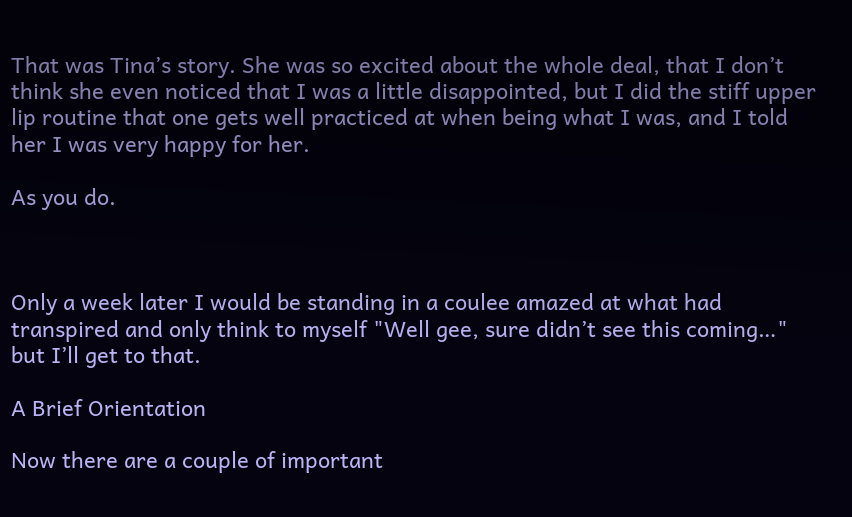That was Tina’s story. She was so excited about the whole deal, that I don’t think she even noticed that I was a little disappointed, but I did the stiff upper lip routine that one gets well practiced at when being what I was, and I told her I was very happy for her.

As you do.



Only a week later I would be standing in a coulee amazed at what had transpired and only think to myself "Well gee, sure didn’t see this coming…" but I’ll get to that.

A Brief Orientation

Now there are a couple of important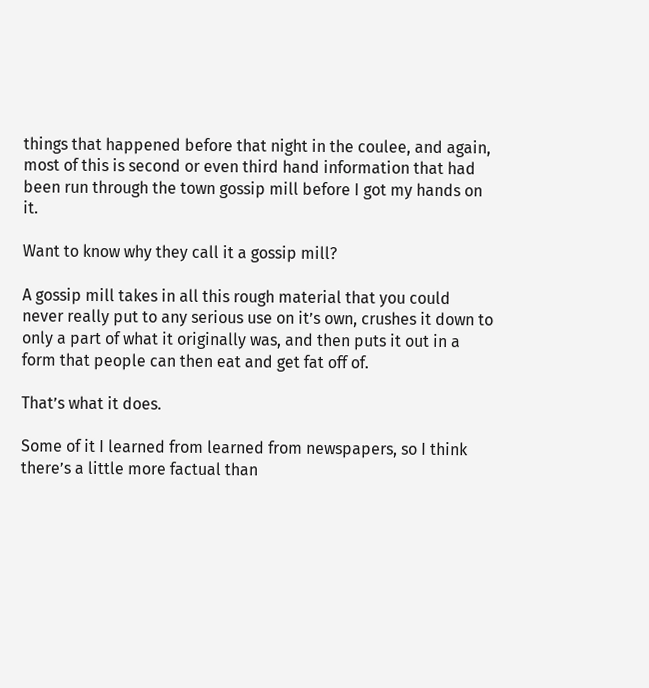things that happened before that night in the coulee, and again, most of this is second or even third hand information that had been run through the town gossip mill before I got my hands on it.

Want to know why they call it a gossip mill?

A gossip mill takes in all this rough material that you could never really put to any serious use on it’s own, crushes it down to only a part of what it originally was, and then puts it out in a form that people can then eat and get fat off of.

That’s what it does.

Some of it I learned from learned from newspapers, so I think there’s a little more factual than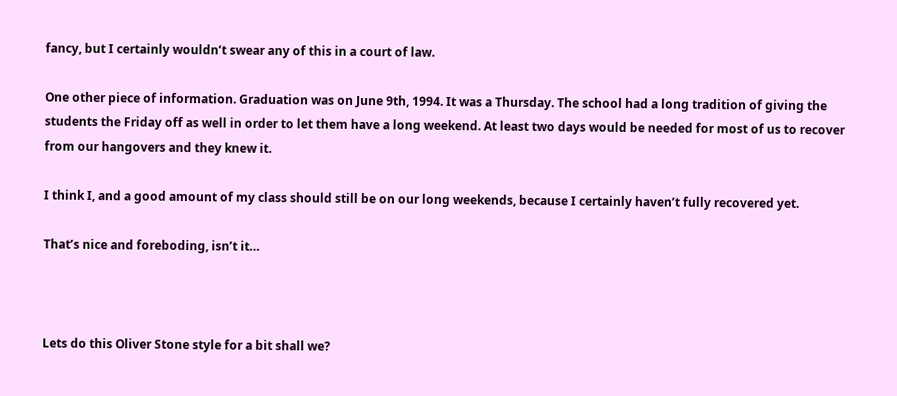fancy, but I certainly wouldn’t swear any of this in a court of law.

One other piece of information. Graduation was on June 9th, 1994. It was a Thursday. The school had a long tradition of giving the students the Friday off as well in order to let them have a long weekend. At least two days would be needed for most of us to recover from our hangovers and they knew it.

I think I, and a good amount of my class should still be on our long weekends, because I certainly haven’t fully recovered yet.

That’s nice and foreboding, isn’t it…



Lets do this Oliver Stone style for a bit shall we?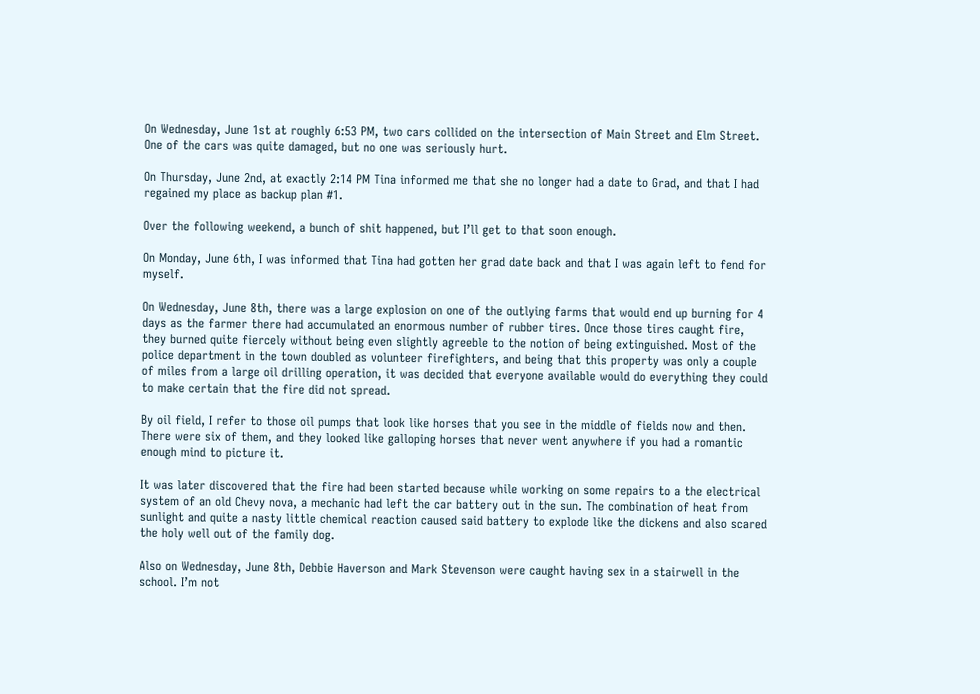On Wednesday, June 1st at roughly 6:53 PM, two cars collided on the intersection of Main Street and Elm Street. One of the cars was quite damaged, but no one was seriously hurt.

On Thursday, June 2nd, at exactly 2:14 PM Tina informed me that she no longer had a date to Grad, and that I had regained my place as backup plan #1.

Over the following weekend, a bunch of shit happened, but I’ll get to that soon enough.

On Monday, June 6th, I was informed that Tina had gotten her grad date back and that I was again left to fend for myself.

On Wednesday, June 8th, there was a large explosion on one of the outlying farms that would end up burning for 4 days as the farmer there had accumulated an enormous number of rubber tires. Once those tires caught fire, they burned quite fiercely without being even slightly agreeble to the notion of being extinguished. Most of the police department in the town doubled as volunteer firefighters, and being that this property was only a couple of miles from a large oil drilling operation, it was decided that everyone available would do everything they could to make certain that the fire did not spread.

By oil field, I refer to those oil pumps that look like horses that you see in the middle of fields now and then. There were six of them, and they looked like galloping horses that never went anywhere if you had a romantic enough mind to picture it.

It was later discovered that the fire had been started because while working on some repairs to a the electrical system of an old Chevy nova, a mechanic had left the car battery out in the sun. The combination of heat from sunlight and quite a nasty little chemical reaction caused said battery to explode like the dickens and also scared the holy well out of the family dog.

Also on Wednesday, June 8th, Debbie Haverson and Mark Stevenson were caught having sex in a stairwell in the school. I’m not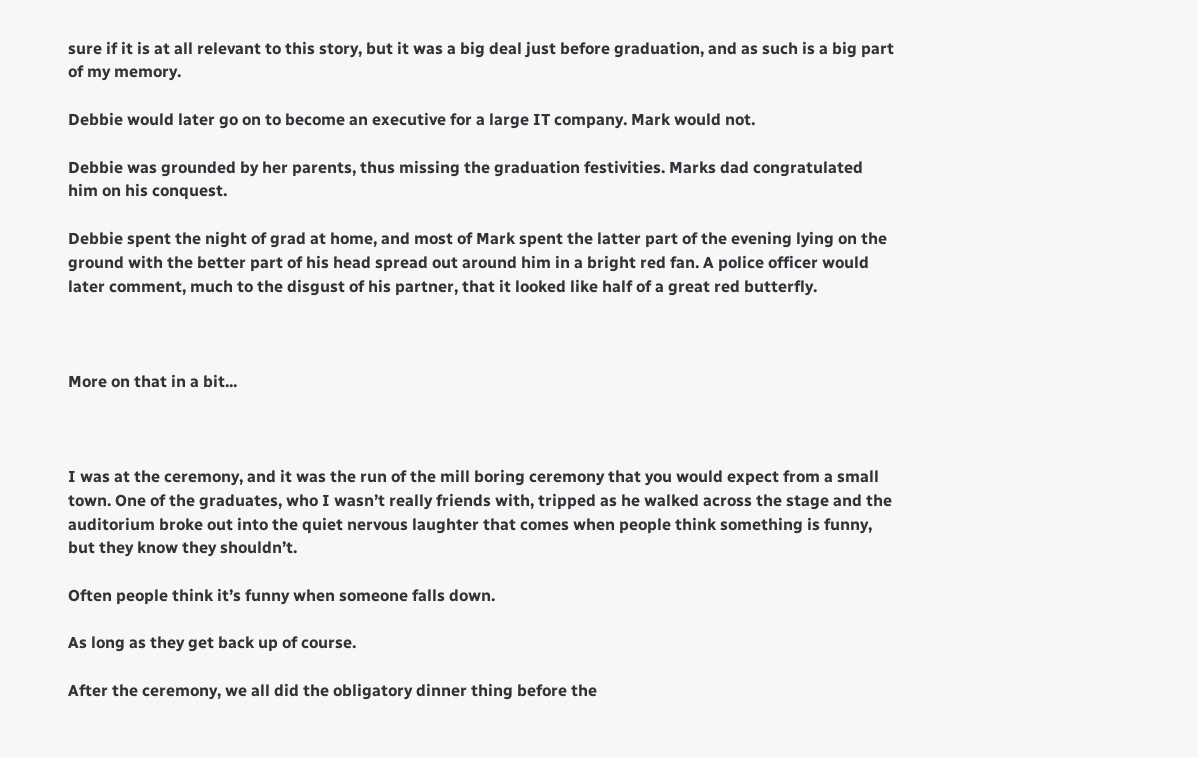sure if it is at all relevant to this story, but it was a big deal just before graduation, and as such is a big part of my memory.

Debbie would later go on to become an executive for a large IT company. Mark would not.

Debbie was grounded by her parents, thus missing the graduation festivities. Marks dad congratulated him on his conquest.

Debbie spent the night of grad at home, and most of Mark spent the latter part of the evening lying on the ground with the better part of his head spread out around him in a bright red fan. A police officer would later comment, much to the disgust of his partner, that it looked like half of a great red butterfly.



More on that in a bit...



I was at the ceremony, and it was the run of the mill boring ceremony that you would expect from a small town. One of the graduates, who I wasn’t really friends with, tripped as he walked across the stage and the auditorium broke out into the quiet nervous laughter that comes when people think something is funny, but they know they shouldn’t.

Often people think it’s funny when someone falls down.

As long as they get back up of course.

After the ceremony, we all did the obligatory dinner thing before the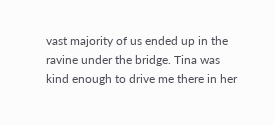vast majority of us ended up in the ravine under the bridge. Tina was kind enough to drive me there in her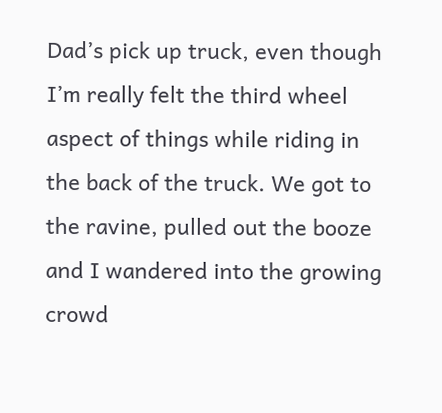Dad’s pick up truck, even though I’m really felt the third wheel aspect of things while riding in the back of the truck. We got to the ravine, pulled out the booze and I wandered into the growing crowd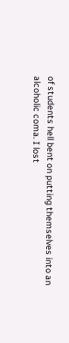of students hell bent on putting themselves into an alcoholic coma. I lost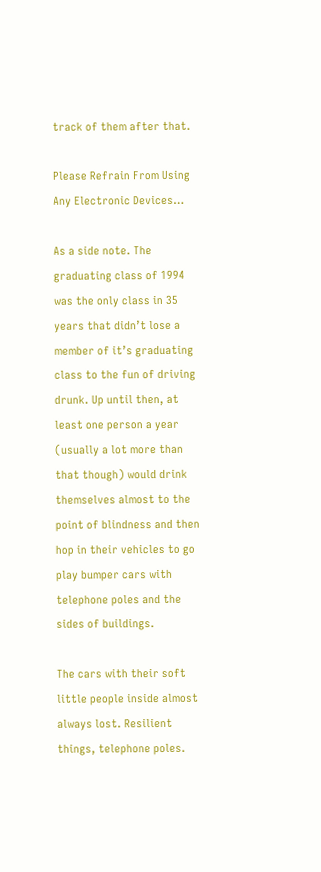track of them after that.

Please Refrain From Using Any Electronic Devices…

As a side note. The graduating class of 1994 was the only class in 35 years that didn’t lose a member of it’s graduating class to the fun of driving drunk. Up until then, at least one person a year (usually a lot more than that though) would drink themselves almost to the point of blindness and then hop in their vehicles to go play bumper cars with telephone poles and the sides of buildings.

The cars with their soft little people inside almost always lost. Resilient things, telephone poles.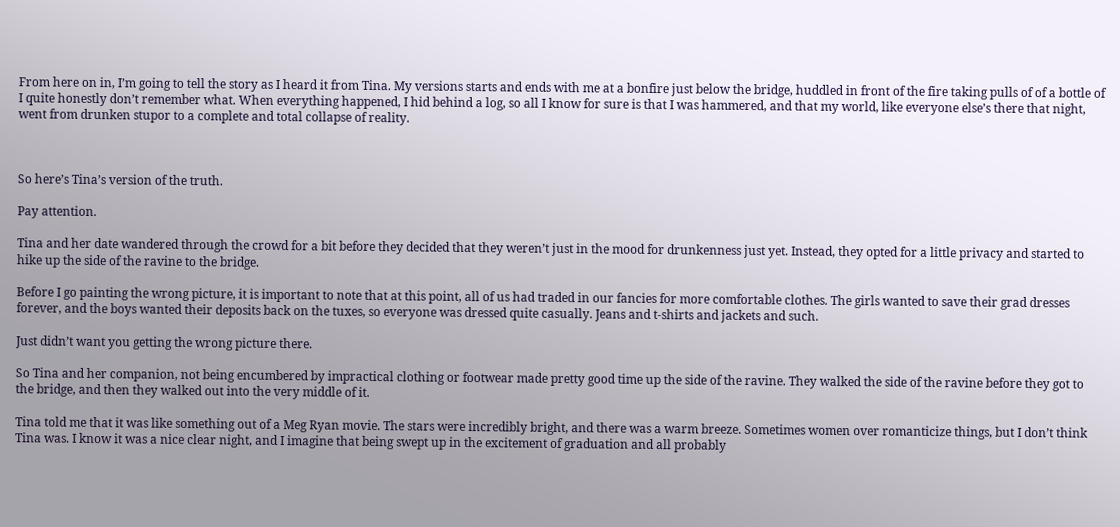From here on in, I’m going to tell the story as I heard it from Tina. My versions starts and ends with me at a bonfire just below the bridge, huddled in front of the fire taking pulls of of a bottle of I quite honestly don’t remember what. When everything happened, I hid behind a log, so all I know for sure is that I was hammered, and that my world, like everyone else’s there that night, went from drunken stupor to a complete and total collapse of reality.



So here’s Tina’s version of the truth.

Pay attention.

Tina and her date wandered through the crowd for a bit before they decided that they weren’t just in the mood for drunkenness just yet. Instead, they opted for a little privacy and started to hike up the side of the ravine to the bridge.

Before I go painting the wrong picture, it is important to note that at this point, all of us had traded in our fancies for more comfortable clothes. The girls wanted to save their grad dresses forever, and the boys wanted their deposits back on the tuxes, so everyone was dressed quite casually. Jeans and t-shirts and jackets and such.

Just didn’t want you getting the wrong picture there.

So Tina and her companion, not being encumbered by impractical clothing or footwear made pretty good time up the side of the ravine. They walked the side of the ravine before they got to the bridge, and then they walked out into the very middle of it.

Tina told me that it was like something out of a Meg Ryan movie. The stars were incredibly bright, and there was a warm breeze. Sometimes women over romanticize things, but I don’t think Tina was. I know it was a nice clear night, and I imagine that being swept up in the excitement of graduation and all probably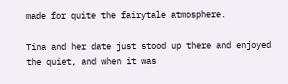made for quite the fairytale atmosphere.

Tina and her date just stood up there and enjoyed the quiet, and when it was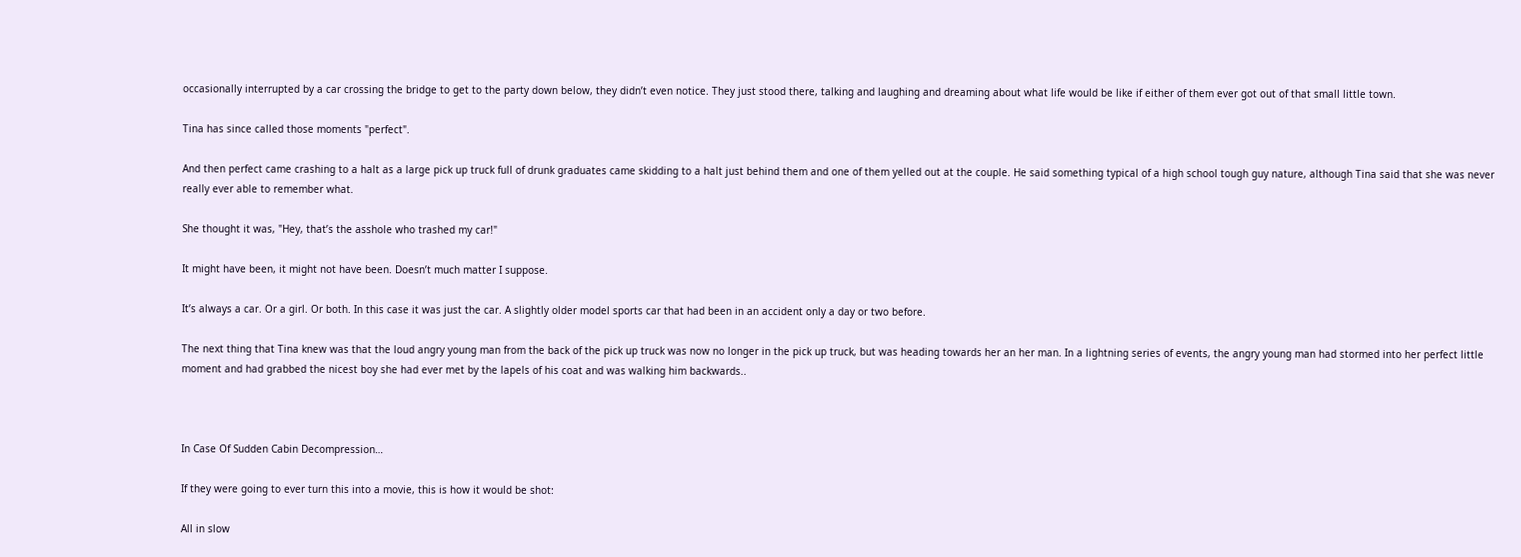occasionally interrupted by a car crossing the bridge to get to the party down below, they didn’t even notice. They just stood there, talking and laughing and dreaming about what life would be like if either of them ever got out of that small little town.

Tina has since called those moments "perfect".

And then perfect came crashing to a halt as a large pick up truck full of drunk graduates came skidding to a halt just behind them and one of them yelled out at the couple. He said something typical of a high school tough guy nature, although Tina said that she was never really ever able to remember what.

She thought it was, "Hey, that’s the asshole who trashed my car!"

It might have been, it might not have been. Doesn’t much matter I suppose.

It’s always a car. Or a girl. Or both. In this case it was just the car. A slightly older model sports car that had been in an accident only a day or two before.

The next thing that Tina knew was that the loud angry young man from the back of the pick up truck was now no longer in the pick up truck, but was heading towards her an her man. In a lightning series of events, the angry young man had stormed into her perfect little moment and had grabbed the nicest boy she had ever met by the lapels of his coat and was walking him backwards..



In Case Of Sudden Cabin Decompression…

If they were going to ever turn this into a movie, this is how it would be shot:

All in slow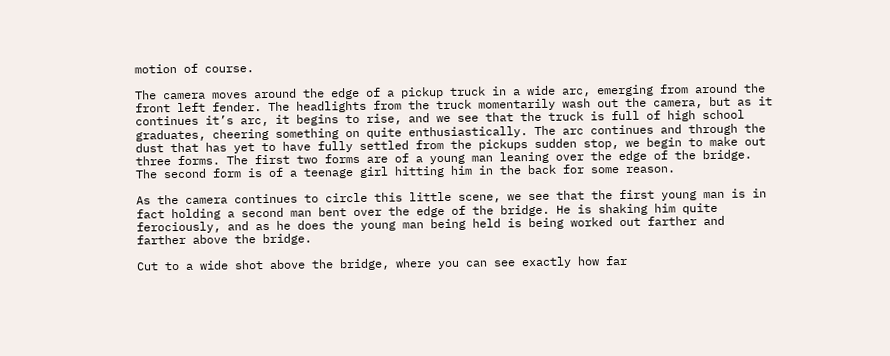motion of course.

The camera moves around the edge of a pickup truck in a wide arc, emerging from around the front left fender. The headlights from the truck momentarily wash out the camera, but as it continues it’s arc, it begins to rise, and we see that the truck is full of high school graduates, cheering something on quite enthusiastically. The arc continues and through the dust that has yet to have fully settled from the pickups sudden stop, we begin to make out three forms. The first two forms are of a young man leaning over the edge of the bridge. The second form is of a teenage girl hitting him in the back for some reason.

As the camera continues to circle this little scene, we see that the first young man is in fact holding a second man bent over the edge of the bridge. He is shaking him quite ferociously, and as he does the young man being held is being worked out farther and farther above the bridge.

Cut to a wide shot above the bridge, where you can see exactly how far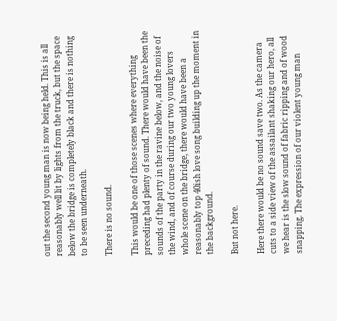out the second young man is now being held. This is all reasonably well lit by lights from the truck, but the space below the bridge is completely black and there is nothing to be seen underneath.

There is no sound.

This would be one of those scenes where everything preceding had plenty of sound. There would have been the sounds of the party in the ravine below, and the noise of the wind, and of course during our two young lovers whole scene on the bridge, there would have been a reasonably top 40ish love song building up the moment in the background.

But not here.

Here there would be no sound save two. As the camera cuts to a side view of the assailant shaking our hero, all we hear is the slow sound of fabric ripping and of wood snapping. The expression of our violent young man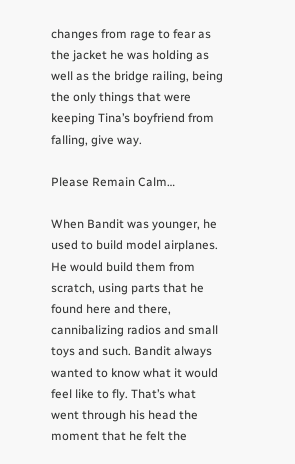changes from rage to fear as the jacket he was holding as well as the bridge railing, being the only things that were keeping Tina’s boyfriend from falling, give way.

Please Remain Calm…

When Bandit was younger, he used to build model airplanes. He would build them from scratch, using parts that he found here and there, cannibalizing radios and small toys and such. Bandit always wanted to know what it would feel like to fly. That’s what went through his head the moment that he felt the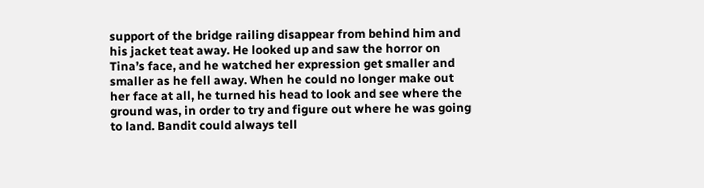support of the bridge railing disappear from behind him and his jacket teat away. He looked up and saw the horror on Tina’s face, and he watched her expression get smaller and smaller as he fell away. When he could no longer make out her face at all, he turned his head to look and see where the ground was, in order to try and figure out where he was going to land. Bandit could always tell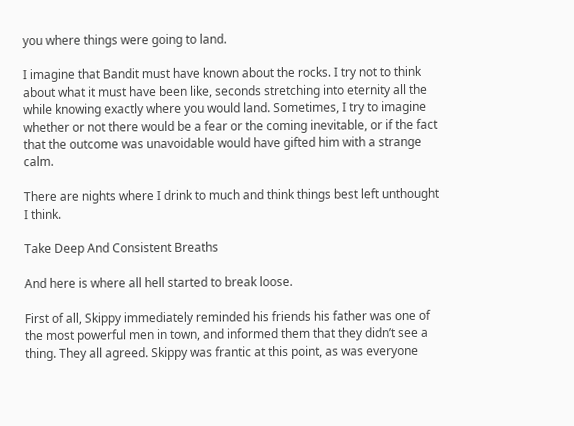you where things were going to land.

I imagine that Bandit must have known about the rocks. I try not to think about what it must have been like, seconds stretching into eternity all the while knowing exactly where you would land. Sometimes, I try to imagine whether or not there would be a fear or the coming inevitable, or if the fact that the outcome was unavoidable would have gifted him with a strange calm.

There are nights where I drink to much and think things best left unthought I think.

Take Deep And Consistent Breaths

And here is where all hell started to break loose.

First of all, Skippy immediately reminded his friends his father was one of the most powerful men in town, and informed them that they didn’t see a thing. They all agreed. Skippy was frantic at this point, as was everyone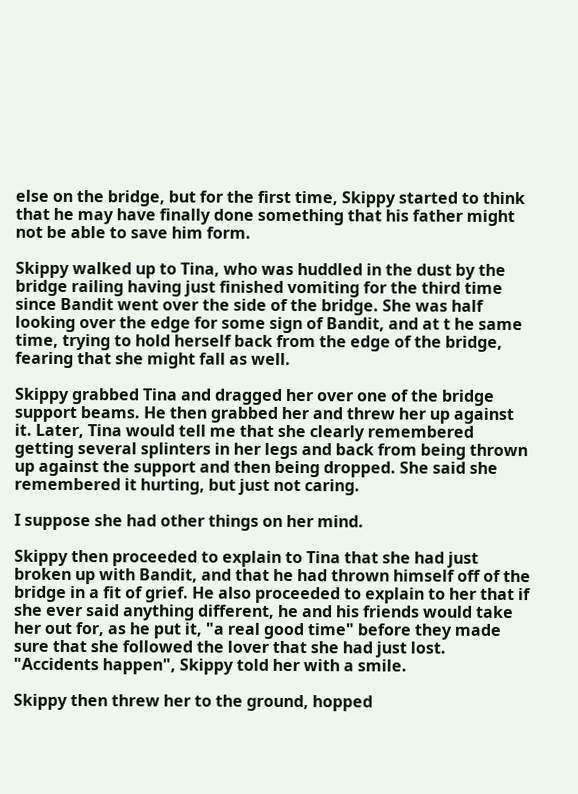else on the bridge, but for the first time, Skippy started to think that he may have finally done something that his father might not be able to save him form.

Skippy walked up to Tina, who was huddled in the dust by the bridge railing having just finished vomiting for the third time since Bandit went over the side of the bridge. She was half looking over the edge for some sign of Bandit, and at t he same time, trying to hold herself back from the edge of the bridge, fearing that she might fall as well.

Skippy grabbed Tina and dragged her over one of the bridge support beams. He then grabbed her and threw her up against it. Later, Tina would tell me that she clearly remembered getting several splinters in her legs and back from being thrown up against the support and then being dropped. She said she remembered it hurting, but just not caring.

I suppose she had other things on her mind.

Skippy then proceeded to explain to Tina that she had just broken up with Bandit, and that he had thrown himself off of the bridge in a fit of grief. He also proceeded to explain to her that if she ever said anything different, he and his friends would take her out for, as he put it, "a real good time" before they made sure that she followed the lover that she had just lost. "Accidents happen", Skippy told her with a smile.

Skippy then threw her to the ground, hopped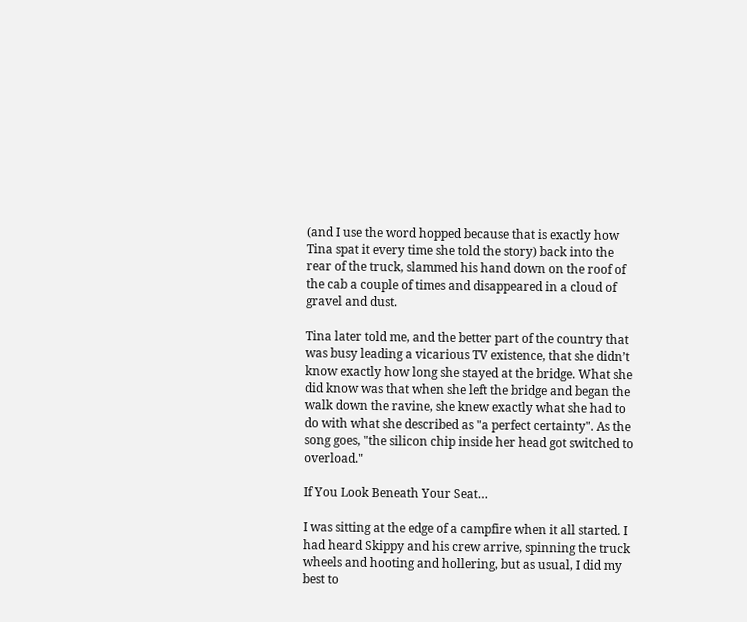(and I use the word hopped because that is exactly how Tina spat it every time she told the story) back into the rear of the truck, slammed his hand down on the roof of the cab a couple of times and disappeared in a cloud of gravel and dust.

Tina later told me, and the better part of the country that was busy leading a vicarious TV existence, that she didn’t know exactly how long she stayed at the bridge. What she did know was that when she left the bridge and began the walk down the ravine, she knew exactly what she had to do with what she described as "a perfect certainty". As the song goes, "the silicon chip inside her head got switched to overload."

If You Look Beneath Your Seat…

I was sitting at the edge of a campfire when it all started. I had heard Skippy and his crew arrive, spinning the truck wheels and hooting and hollering, but as usual, I did my best to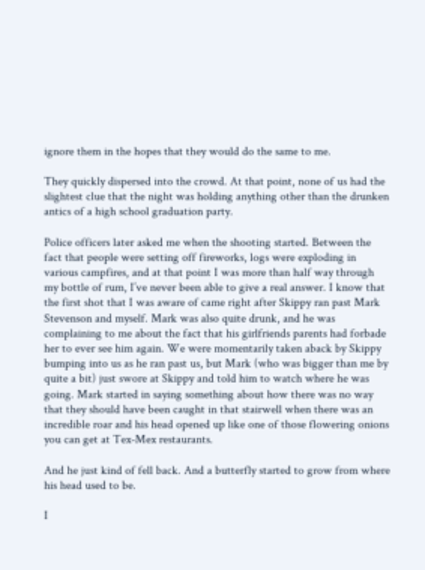ignore them in the hopes that they would do the same to me.

They quickly dispersed into the crowd. At that point, none of us had the slightest clue that the night was holding anything other than the drunken antics of a high school graduation party.

Police officers later asked me when the shooting started. Between the fact that people were setting off fireworks, logs were exploding in various campfires, and at that point I was more than half way through my bottle of rum, I’ve never been able to give a real answer. I know that the first shot that I was aware of came right after Skippy ran past Mark Stevenson and myself. Mark was also quite drunk, and he was complaining to me about the fact that his girlfriends parents had forbade her to ever see him again. We were momentarily taken aback by Skippy bumping into us as he ran past us, but Mark (who was bigger than me by quite a bit) just swore at Skippy and told him to watch where he was going. Mark started in saying something about how there was no way that they should have been caught in that stairwell when there was an incredible roar and his head opened up like one of those flowering onions you can get at Tex-Mex restaurants.

And he just kind of fell back. And a butterfly started to grow from where his head used to be.

I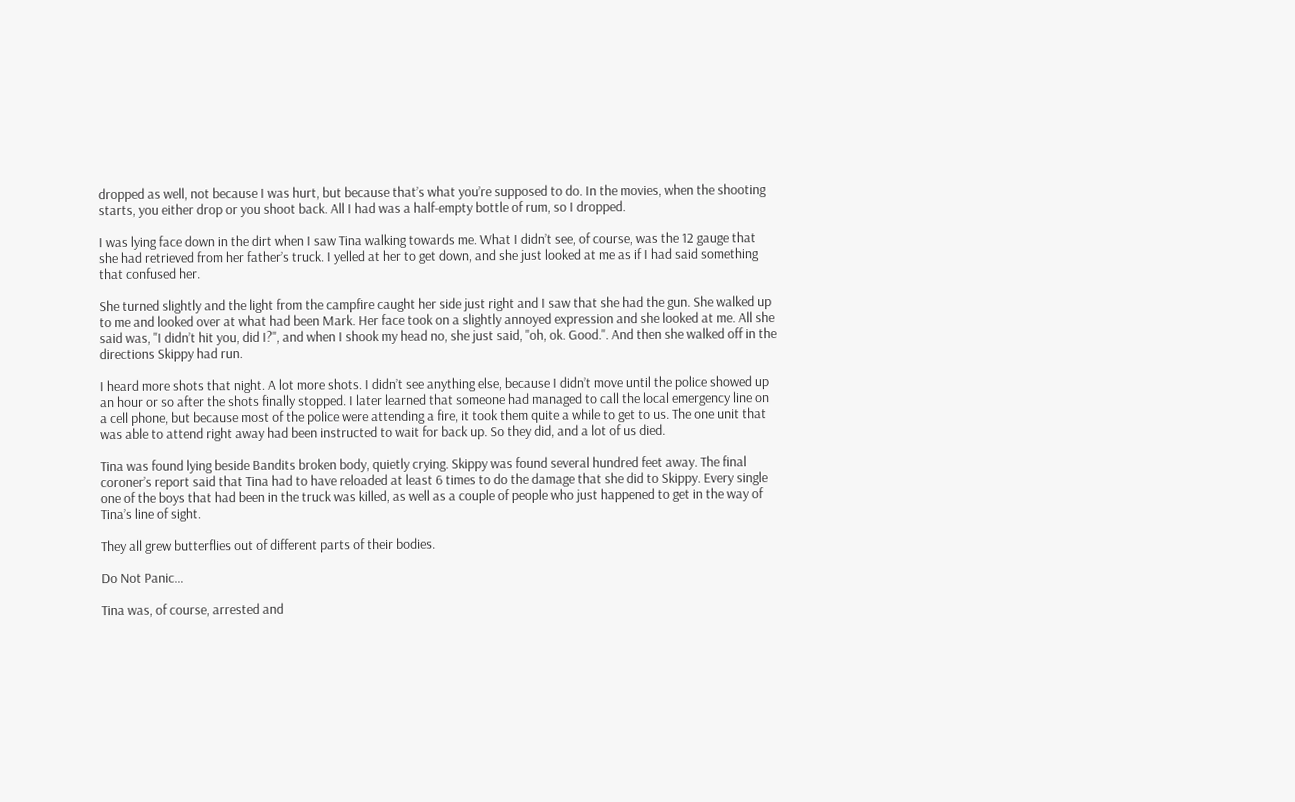dropped as well, not because I was hurt, but because that’s what you’re supposed to do. In the movies, when the shooting starts, you either drop or you shoot back. All I had was a half-empty bottle of rum, so I dropped.

I was lying face down in the dirt when I saw Tina walking towards me. What I didn’t see, of course, was the 12 gauge that she had retrieved from her father’s truck. I yelled at her to get down, and she just looked at me as if I had said something that confused her.

She turned slightly and the light from the campfire caught her side just right and I saw that she had the gun. She walked up to me and looked over at what had been Mark. Her face took on a slightly annoyed expression and she looked at me. All she said was, "I didn’t hit you, did I?", and when I shook my head no, she just said, "oh, ok. Good.". And then she walked off in the directions Skippy had run.

I heard more shots that night. A lot more shots. I didn’t see anything else, because I didn’t move until the police showed up an hour or so after the shots finally stopped. I later learned that someone had managed to call the local emergency line on a cell phone, but because most of the police were attending a fire, it took them quite a while to get to us. The one unit that was able to attend right away had been instructed to wait for back up. So they did, and a lot of us died.

Tina was found lying beside Bandits broken body, quietly crying. Skippy was found several hundred feet away. The final coroner’s report said that Tina had to have reloaded at least 6 times to do the damage that she did to Skippy. Every single one of the boys that had been in the truck was killed, as well as a couple of people who just happened to get in the way of Tina’s line of sight.

They all grew butterflies out of different parts of their bodies.

Do Not Panic…

Tina was, of course, arrested and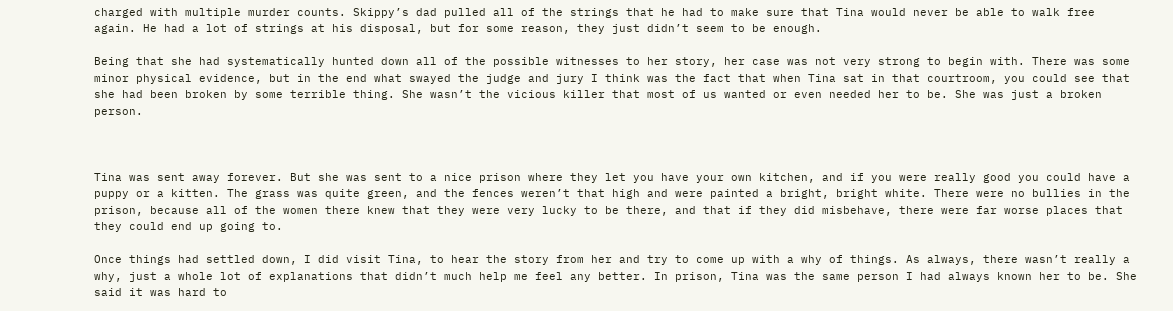charged with multiple murder counts. Skippy’s dad pulled all of the strings that he had to make sure that Tina would never be able to walk free again. He had a lot of strings at his disposal, but for some reason, they just didn’t seem to be enough.

Being that she had systematically hunted down all of the possible witnesses to her story, her case was not very strong to begin with. There was some minor physical evidence, but in the end what swayed the judge and jury I think was the fact that when Tina sat in that courtroom, you could see that she had been broken by some terrible thing. She wasn’t the vicious killer that most of us wanted or even needed her to be. She was just a broken person.



Tina was sent away forever. But she was sent to a nice prison where they let you have your own kitchen, and if you were really good you could have a puppy or a kitten. The grass was quite green, and the fences weren’t that high and were painted a bright, bright white. There were no bullies in the prison, because all of the women there knew that they were very lucky to be there, and that if they did misbehave, there were far worse places that they could end up going to.

Once things had settled down, I did visit Tina, to hear the story from her and try to come up with a why of things. As always, there wasn’t really a why, just a whole lot of explanations that didn’t much help me feel any better. In prison, Tina was the same person I had always known her to be. She said it was hard to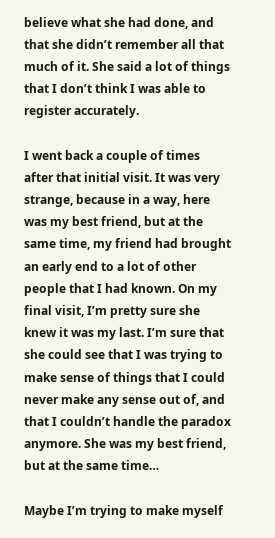believe what she had done, and that she didn’t remember all that much of it. She said a lot of things that I don’t think I was able to register accurately.

I went back a couple of times after that initial visit. It was very strange, because in a way, here was my best friend, but at the same time, my friend had brought an early end to a lot of other people that I had known. On my final visit, I’m pretty sure she knew it was my last. I’m sure that she could see that I was trying to make sense of things that I could never make any sense out of, and that I couldn’t handle the paradox anymore. She was my best friend, but at the same time…

Maybe I’m trying to make myself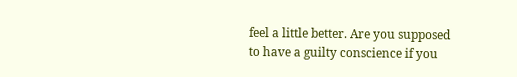feel a little better. Are you supposed to have a guilty conscience if you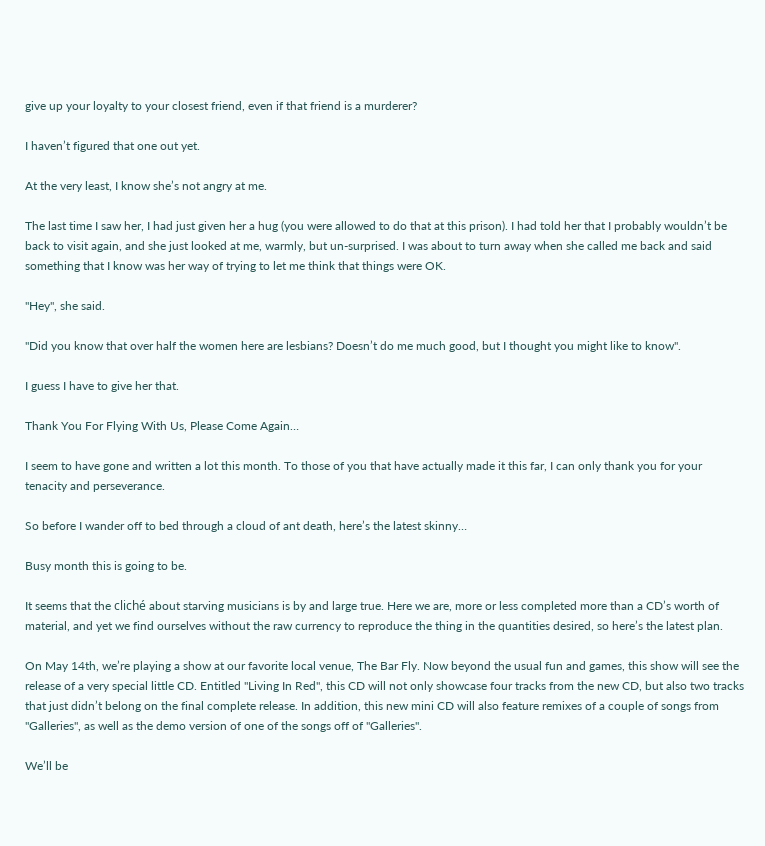give up your loyalty to your closest friend, even if that friend is a murderer?

I haven’t figured that one out yet.

At the very least, I know she’s not angry at me.

The last time I saw her, I had just given her a hug (you were allowed to do that at this prison). I had told her that I probably wouldn’t be back to visit again, and she just looked at me, warmly, but un-surprised. I was about to turn away when she called me back and said something that I know was her way of trying to let me think that things were OK.

"Hey", she said.

"Did you know that over half the women here are lesbians? Doesn’t do me much good, but I thought you might like to know".

I guess I have to give her that.

Thank You For Flying With Us, Please Come Again…

I seem to have gone and written a lot this month. To those of you that have actually made it this far, I can only thank you for your tenacity and perseverance.

So before I wander off to bed through a cloud of ant death, here’s the latest skinny…

Busy month this is going to be.

It seems that the cliché about starving musicians is by and large true. Here we are, more or less completed more than a CD’s worth of material, and yet we find ourselves without the raw currency to reproduce the thing in the quantities desired, so here’s the latest plan.

On May 14th, we’re playing a show at our favorite local venue, The Bar Fly. Now beyond the usual fun and games, this show will see the release of a very special little CD. Entitled "Living In Red", this CD will not only showcase four tracks from the new CD, but also two tracks that just didn’t belong on the final complete release. In addition, this new mini CD will also feature remixes of a couple of songs from "Galleries", as well as the demo version of one of the songs off of "Galleries".

We’ll be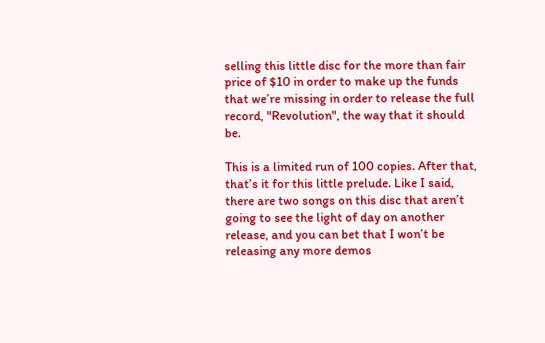selling this little disc for the more than fair price of $10 in order to make up the funds that we’re missing in order to release the full record, "Revolution", the way that it should be.

This is a limited run of 100 copies. After that, that’s it for this little prelude. Like I said, there are two songs on this disc that aren’t going to see the light of day on another release, and you can bet that I won’t be releasing any more demos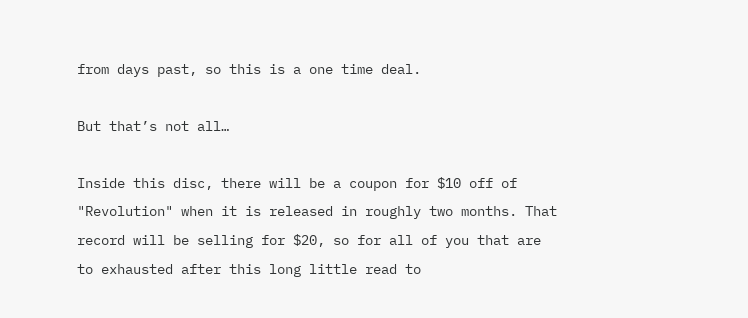from days past, so this is a one time deal.

But that’s not all…

Inside this disc, there will be a coupon for $10 off of "Revolution" when it is released in roughly two months. That record will be selling for $20, so for all of you that are to exhausted after this long little read to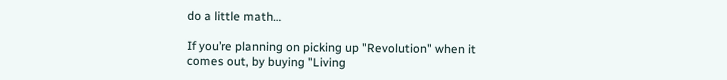do a little math…

If you’re planning on picking up "Revolution" when it comes out, by buying "Living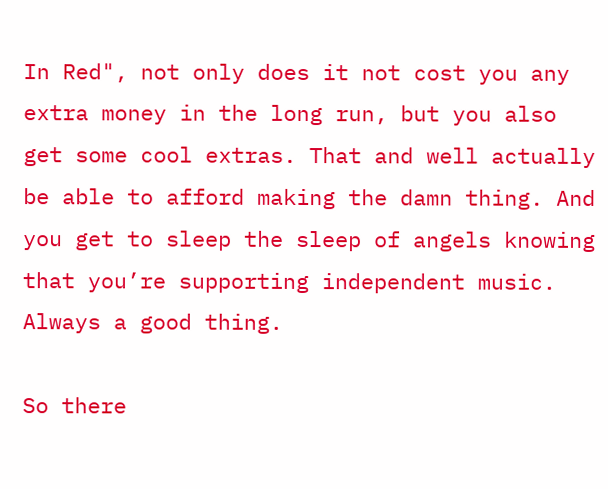In Red", not only does it not cost you any extra money in the long run, but you also get some cool extras. That and well actually be able to afford making the damn thing. And you get to sleep the sleep of angels knowing that you’re supporting independent music. Always a good thing.

So there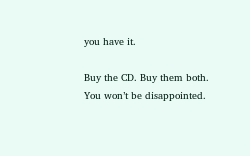you have it.

Buy the CD. Buy them both. You won’t be disappointed.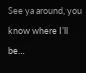See ya around, you know where I’ll be…